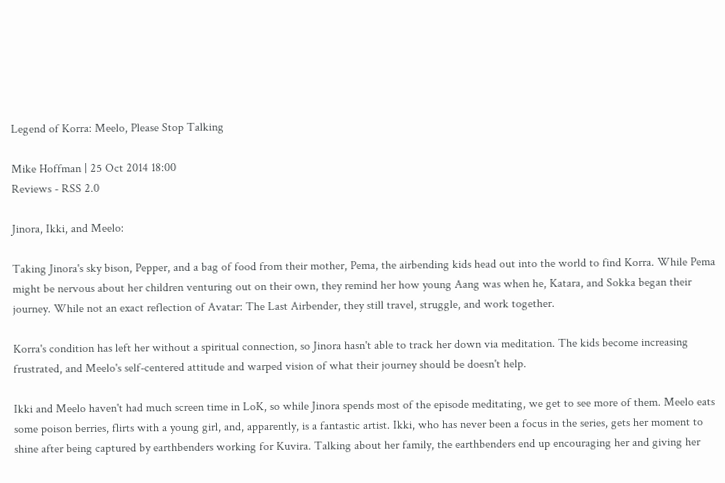Legend of Korra: Meelo, Please Stop Talking

Mike Hoffman | 25 Oct 2014 18:00
Reviews - RSS 2.0

Jinora, Ikki, and Meelo:

Taking Jinora's sky bison, Pepper, and a bag of food from their mother, Pema, the airbending kids head out into the world to find Korra. While Pema might be nervous about her children venturing out on their own, they remind her how young Aang was when he, Katara, and Sokka began their journey. While not an exact reflection of Avatar: The Last Airbender, they still travel, struggle, and work together.

Korra's condition has left her without a spiritual connection, so Jinora hasn't able to track her down via meditation. The kids become increasing frustrated, and Meelo's self-centered attitude and warped vision of what their journey should be doesn't help.

Ikki and Meelo haven't had much screen time in LoK, so while Jinora spends most of the episode meditating, we get to see more of them. Meelo eats some poison berries, flirts with a young girl, and, apparently, is a fantastic artist. Ikki, who has never been a focus in the series, gets her moment to shine after being captured by earthbenders working for Kuvira. Talking about her family, the earthbenders end up encouraging her and giving her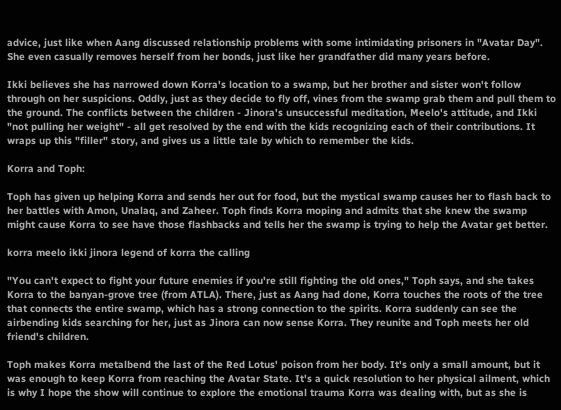advice, just like when Aang discussed relationship problems with some intimidating prisoners in "Avatar Day". She even casually removes herself from her bonds, just like her grandfather did many years before.

Ikki believes she has narrowed down Korra's location to a swamp, but her brother and sister won't follow through on her suspicions. Oddly, just as they decide to fly off, vines from the swamp grab them and pull them to the ground. The conflicts between the children - Jinora's unsuccessful meditation, Meelo's attitude, and Ikki "not pulling her weight" - all get resolved by the end with the kids recognizing each of their contributions. It wraps up this "filler" story, and gives us a little tale by which to remember the kids.

Korra and Toph:

Toph has given up helping Korra and sends her out for food, but the mystical swamp causes her to flash back to her battles with Amon, Unalaq, and Zaheer. Toph finds Korra moping and admits that she knew the swamp might cause Korra to see have those flashbacks and tells her the swamp is trying to help the Avatar get better.

korra meelo ikki jinora legend of korra the calling

"You can't expect to fight your future enemies if you're still fighting the old ones," Toph says, and she takes Korra to the banyan-grove tree (from ATLA). There, just as Aang had done, Korra touches the roots of the tree that connects the entire swamp, which has a strong connection to the spirits. Korra suddenly can see the airbending kids searching for her, just as Jinora can now sense Korra. They reunite and Toph meets her old friend's children.

Toph makes Korra metalbend the last of the Red Lotus' poison from her body. It's only a small amount, but it was enough to keep Korra from reaching the Avatar State. It's a quick resolution to her physical ailment, which is why I hope the show will continue to explore the emotional trauma Korra was dealing with, but as she is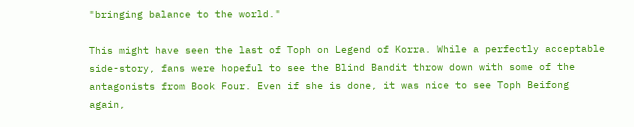"bringing balance to the world."

This might have seen the last of Toph on Legend of Korra. While a perfectly acceptable side-story, fans were hopeful to see the Blind Bandit throw down with some of the antagonists from Book Four. Even if she is done, it was nice to see Toph Beifong again,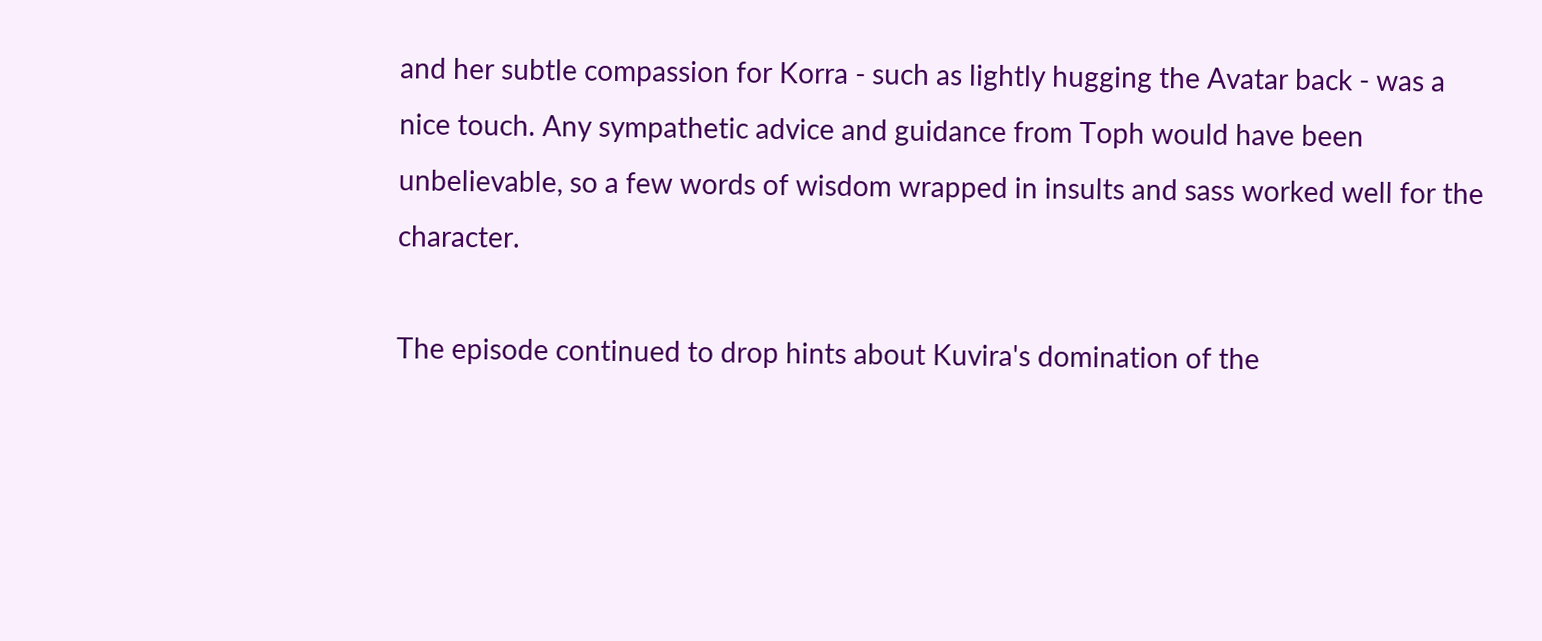and her subtle compassion for Korra - such as lightly hugging the Avatar back - was a nice touch. Any sympathetic advice and guidance from Toph would have been unbelievable, so a few words of wisdom wrapped in insults and sass worked well for the character.

The episode continued to drop hints about Kuvira's domination of the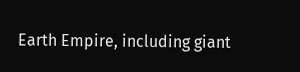Earth Empire, including giant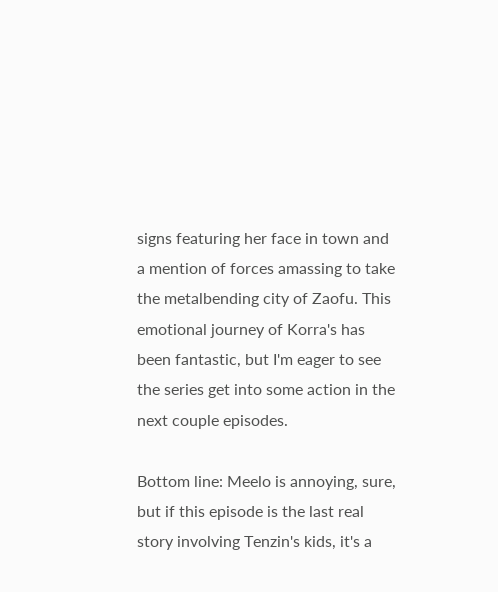signs featuring her face in town and a mention of forces amassing to take the metalbending city of Zaofu. This emotional journey of Korra's has been fantastic, but I'm eager to see the series get into some action in the next couple episodes.

Bottom line: Meelo is annoying, sure, but if this episode is the last real story involving Tenzin's kids, it's a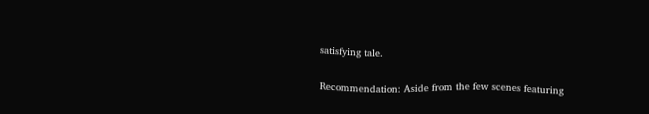satisfying tale.

Recommendation: Aside from the few scenes featuring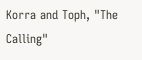Korra and Toph, "The Calling"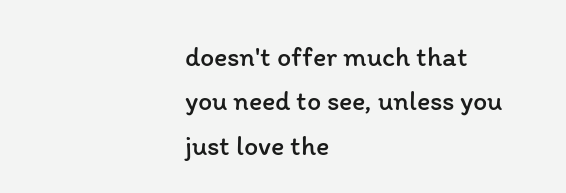doesn't offer much that you need to see, unless you just love the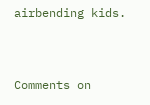airbending kids.


Comments on